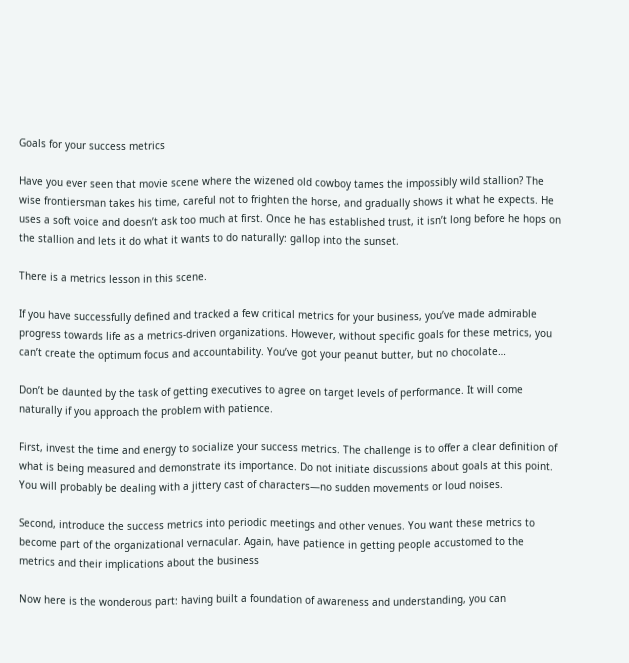Goals for your success metrics

Have you ever seen that movie scene where the wizened old cowboy tames the impossibly wild stallion? The wise frontiersman takes his time, careful not to frighten the horse, and gradually shows it what he expects. He uses a soft voice and doesn’t ask too much at first. Once he has established trust, it isn’t long before he hops on the stallion and lets it do what it wants to do naturally: gallop into the sunset.

There is a metrics lesson in this scene.

If you have successfully defined and tracked a few critical metrics for your business, you’ve made admirable progress towards life as a metrics-driven organizations. However, without specific goals for these metrics, you can’t create the optimum focus and accountability. You’ve got your peanut butter, but no chocolate…

Don’t be daunted by the task of getting executives to agree on target levels of performance. It will come naturally if you approach the problem with patience.

First, invest the time and energy to socialize your success metrics. The challenge is to offer a clear definition of what is being measured and demonstrate its importance. Do not initiate discussions about goals at this point. You will probably be dealing with a jittery cast of characters—no sudden movements or loud noises.

Second, introduce the success metrics into periodic meetings and other venues. You want these metrics to become part of the organizational vernacular. Again, have patience in getting people accustomed to the metrics and their implications about the business

Now here is the wonderous part: having built a foundation of awareness and understanding, you can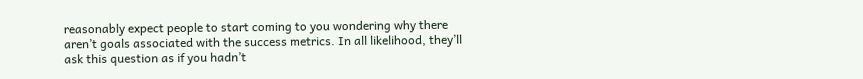reasonably expect people to start coming to you wondering why there aren’t goals associated with the success metrics. In all likelihood, they’ll ask this question as if you hadn’t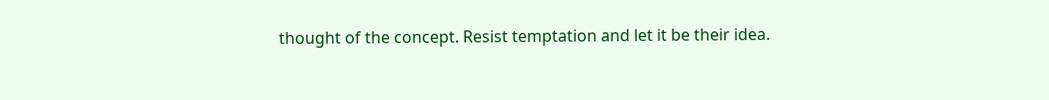thought of the concept. Resist temptation and let it be their idea.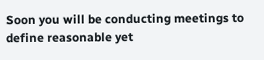Soon you will be conducting meetings to define reasonable yet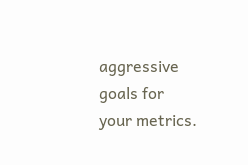aggressive goals for your metrics.